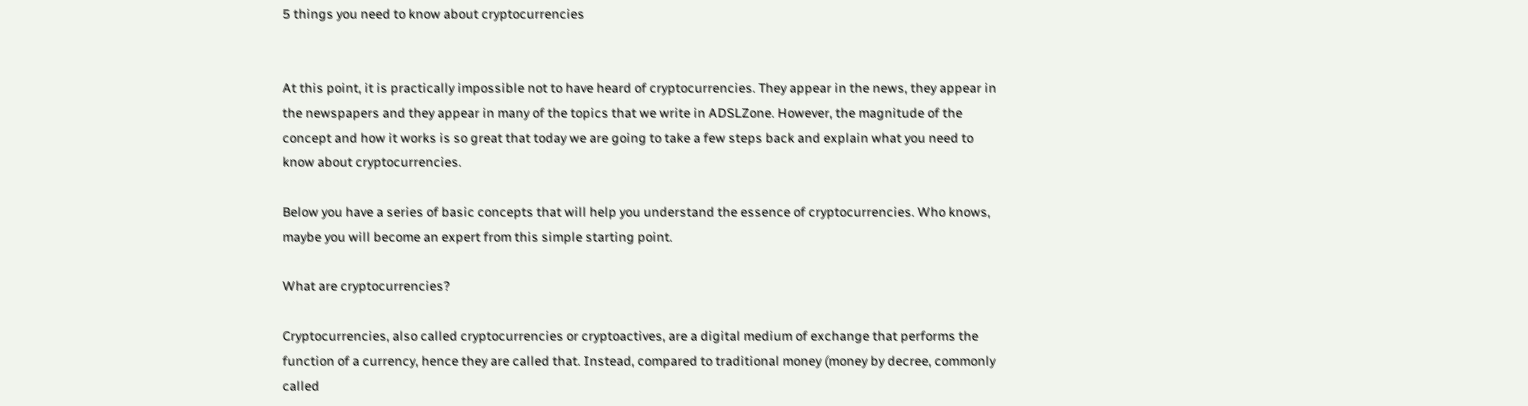5 things you need to know about cryptocurrencies


At this point, it is practically impossible not to have heard of cryptocurrencies. They appear in the news, they appear in the newspapers and they appear in many of the topics that we write in ADSLZone. However, the magnitude of the concept and how it works is so great that today we are going to take a few steps back and explain what you need to know about cryptocurrencies.

Below you have a series of basic concepts that will help you understand the essence of cryptocurrencies. Who knows, maybe you will become an expert from this simple starting point.

What are cryptocurrencies?

Cryptocurrencies, also called cryptocurrencies or cryptoactives, are a digital medium of exchange that performs the function of a currency, hence they are called that. Instead, compared to traditional money (money by decree, commonly called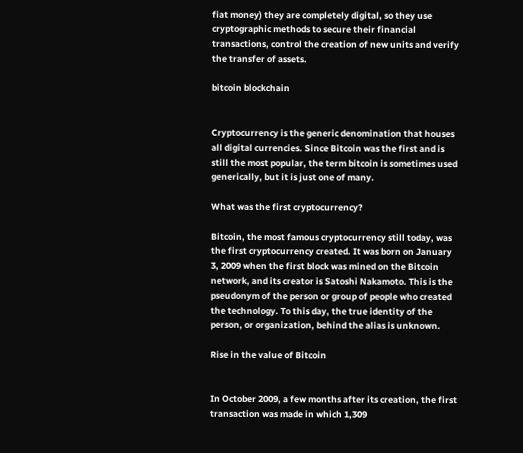fiat money) they are completely digital, so they use cryptographic methods to secure their financial transactions, control the creation of new units and verify the transfer of assets.

bitcoin blockchain


Cryptocurrency is the generic denomination that houses all digital currencies. Since Bitcoin was the first and is still the most popular, the term bitcoin is sometimes used generically, but it is just one of many.

What was the first cryptocurrency?

Bitcoin, the most famous cryptocurrency still today, was the first cryptocurrency created. It was born on January 3, 2009 when the first block was mined on the Bitcoin network, and its creator is Satoshi Nakamoto. This is the pseudonym of the person or group of people who created the technology. To this day, the true identity of the person, or organization, behind the alias is unknown.

Rise in the value of Bitcoin


In October 2009, a few months after its creation, the first transaction was made in which 1,309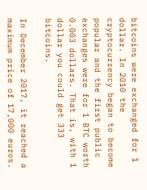bitcoins were exchanged for 1 dollar. In 2010 the cryptocurrency began to become popular and the first public exchanges were for 1 BTC worth 0.003 dollars. That is, with 1 dollar you could get 333 bitcoins.

In December 2017, it reached a maximum price of 17,000 euros.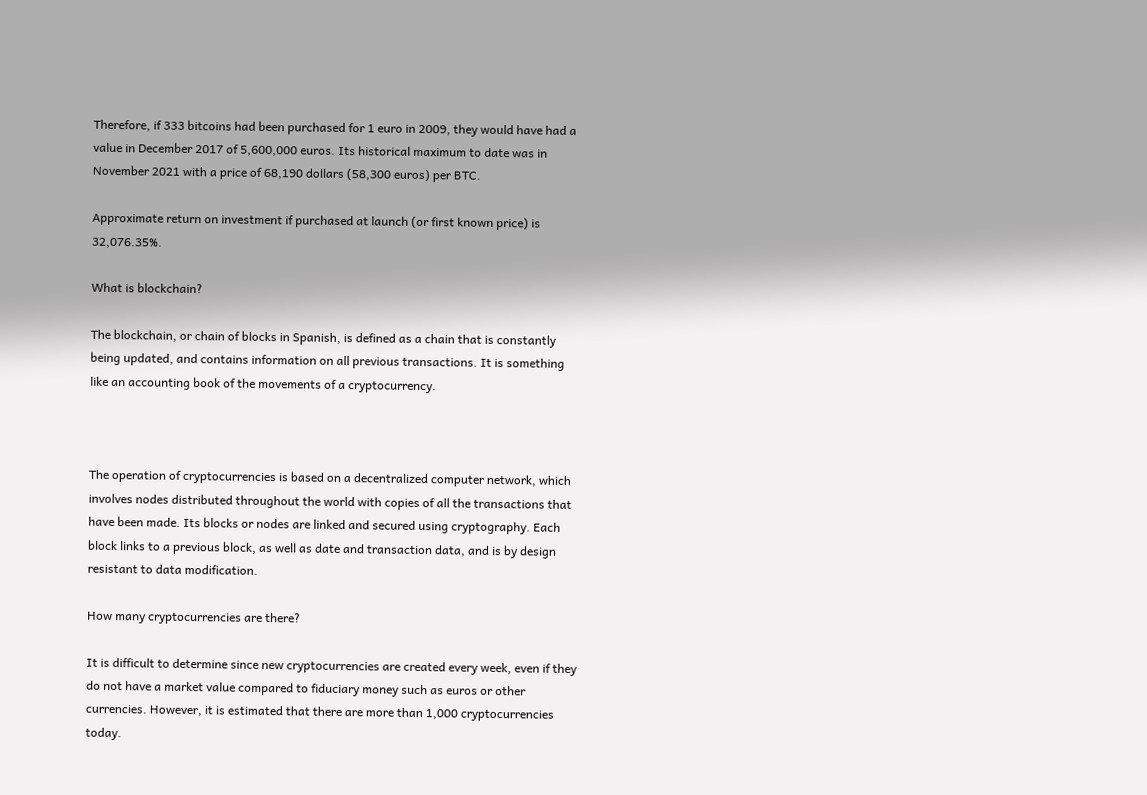Therefore, if 333 bitcoins had been purchased for 1 euro in 2009, they would have had a value in December 2017 of 5,600,000 euros. Its historical maximum to date was in November 2021 with a price of 68,190 dollars (58,300 euros) per BTC.

Approximate return on investment if purchased at launch (or first known price) is 32,076.35%.

What is blockchain?

The blockchain, or chain of blocks in Spanish, is defined as a chain that is constantly being updated, and contains information on all previous transactions. It is something like an accounting book of the movements of a cryptocurrency.



The operation of cryptocurrencies is based on a decentralized computer network, which involves nodes distributed throughout the world with copies of all the transactions that have been made. Its blocks or nodes are linked and secured using cryptography. Each block links to a previous block, as well as date and transaction data, and is by design resistant to data modification.

How many cryptocurrencies are there?

It is difficult to determine since new cryptocurrencies are created every week, even if they do not have a market value compared to fiduciary money such as euros or other currencies. However, it is estimated that there are more than 1,000 cryptocurrencies today.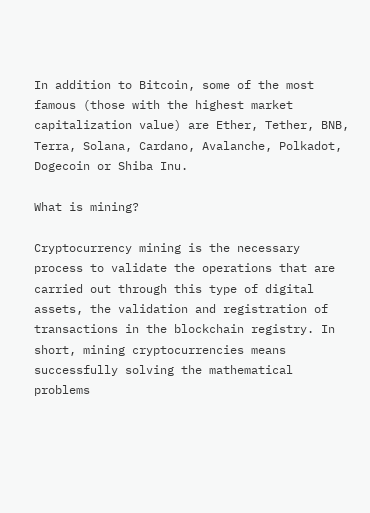In addition to Bitcoin, some of the most famous (those with the highest market capitalization value) are Ether, Tether, BNB, Terra, Solana, Cardano, Avalanche, Polkadot, Dogecoin or Shiba Inu.

What is mining?

Cryptocurrency mining is the necessary process to validate the operations that are carried out through this type of digital assets, the validation and registration of transactions in the blockchain registry. In short, mining cryptocurrencies means successfully solving the mathematical problems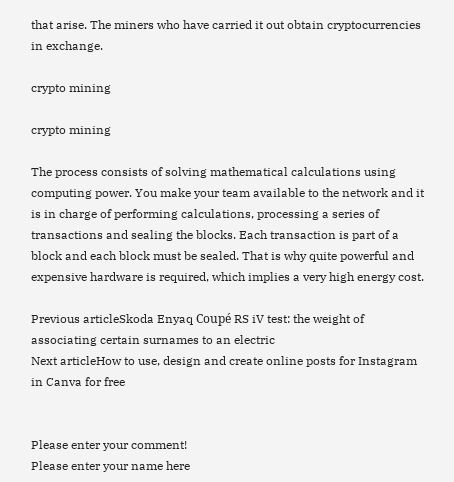that arise. The miners who have carried it out obtain cryptocurrencies in exchange.

crypto mining

crypto mining

The process consists of solving mathematical calculations using computing power. You make your team available to the network and it is in charge of performing calculations, processing a series of transactions and sealing the blocks. Each transaction is part of a block and each block must be sealed. That is why quite powerful and expensive hardware is required, which implies a very high energy cost.

Previous articleSkoda Enyaq Coupé RS iV test: the weight of associating certain surnames to an electric
Next articleHow to use, design and create online posts for Instagram in Canva for free


Please enter your comment!
Please enter your name here